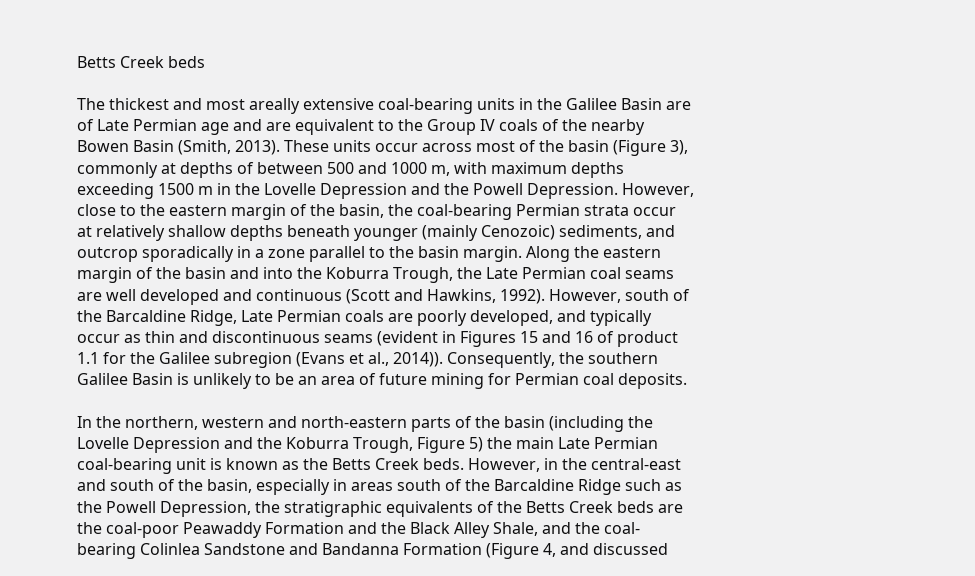Betts Creek beds

The thickest and most areally extensive coal-bearing units in the Galilee Basin are of Late Permian age and are equivalent to the Group IV coals of the nearby Bowen Basin (Smith, 2013). These units occur across most of the basin (Figure 3), commonly at depths of between 500 and 1000 m, with maximum depths exceeding 1500 m in the Lovelle Depression and the Powell Depression. However, close to the eastern margin of the basin, the coal-bearing Permian strata occur at relatively shallow depths beneath younger (mainly Cenozoic) sediments, and outcrop sporadically in a zone parallel to the basin margin. Along the eastern margin of the basin and into the Koburra Trough, the Late Permian coal seams are well developed and continuous (Scott and Hawkins, 1992). However, south of the Barcaldine Ridge, Late Permian coals are poorly developed, and typically occur as thin and discontinuous seams (evident in Figures 15 and 16 of product 1.1 for the Galilee subregion (Evans et al., 2014)). Consequently, the southern Galilee Basin is unlikely to be an area of future mining for Permian coal deposits.

In the northern, western and north-eastern parts of the basin (including the Lovelle Depression and the Koburra Trough, Figure 5) the main Late Permian coal-bearing unit is known as the Betts Creek beds. However, in the central-east and south of the basin, especially in areas south of the Barcaldine Ridge such as the Powell Depression, the stratigraphic equivalents of the Betts Creek beds are the coal-poor Peawaddy Formation and the Black Alley Shale, and the coal-bearing Colinlea Sandstone and Bandanna Formation (Figure 4, and discussed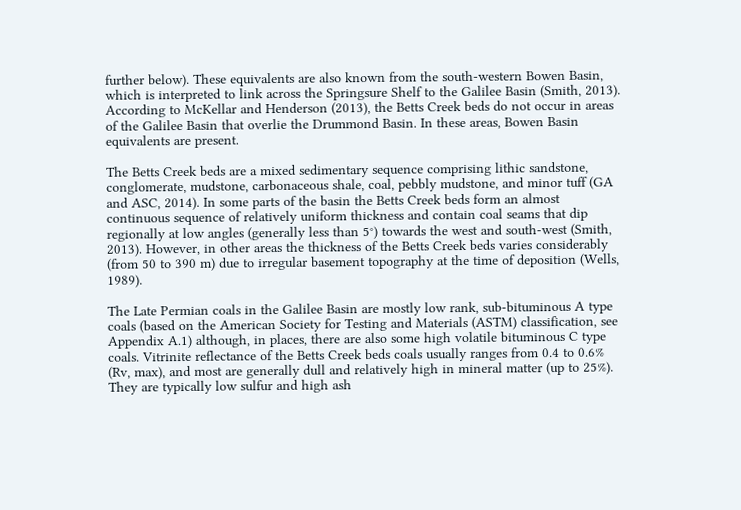further below). These equivalents are also known from the south-western Bowen Basin, which is interpreted to link across the Springsure Shelf to the Galilee Basin (Smith, 2013). According to McKellar and Henderson (2013), the Betts Creek beds do not occur in areas of the Galilee Basin that overlie the Drummond Basin. In these areas, Bowen Basin equivalents are present.

The Betts Creek beds are a mixed sedimentary sequence comprising lithic sandstone, conglomerate, mudstone, carbonaceous shale, coal, pebbly mudstone, and minor tuff (GA and ASC, 2014). In some parts of the basin the Betts Creek beds form an almost continuous sequence of relatively uniform thickness and contain coal seams that dip regionally at low angles (generally less than 5°) towards the west and south-west (Smith, 2013). However, in other areas the thickness of the Betts Creek beds varies considerably (from 50 to 390 m) due to irregular basement topography at the time of deposition (Wells, 1989).

The Late Permian coals in the Galilee Basin are mostly low rank, sub-bituminous A type coals (based on the American Society for Testing and Materials (ASTM) classification, see Appendix A.1) although, in places, there are also some high volatile bituminous C type coals. Vitrinite reflectance of the Betts Creek beds coals usually ranges from 0.4 to 0.6% (Rv, max), and most are generally dull and relatively high in mineral matter (up to 25%). They are typically low sulfur and high ash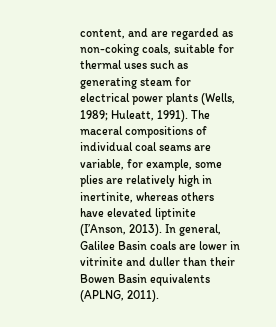content, and are regarded as non-coking coals, suitable for thermal uses such as generating steam for electrical power plants (Wells, 1989; Huleatt, 1991). The maceral compositions of individual coal seams are variable, for example, some plies are relatively high in inertinite, whereas others have elevated liptinite (I’Anson, 2013). In general, Galilee Basin coals are lower in vitrinite and duller than their Bowen Basin equivalents (APLNG, 2011).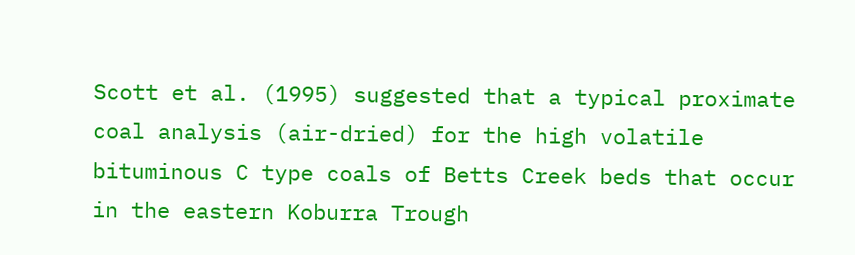Scott et al. (1995) suggested that a typical proximate coal analysis (air-dried) for the high volatile bituminous C type coals of Betts Creek beds that occur in the eastern Koburra Trough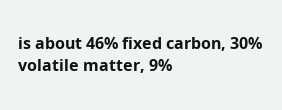is about 46% fixed carbon, 30% volatile matter, 9%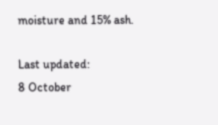moisture and 15% ash.

Last updated:
8 October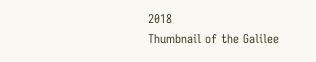2018
Thumbnail of the Galilee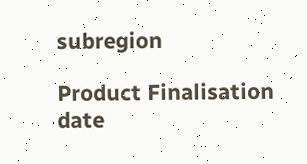subregion

Product Finalisation date